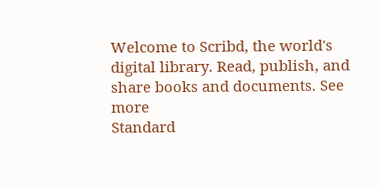Welcome to Scribd, the world's digital library. Read, publish, and share books and documents. See more
Standard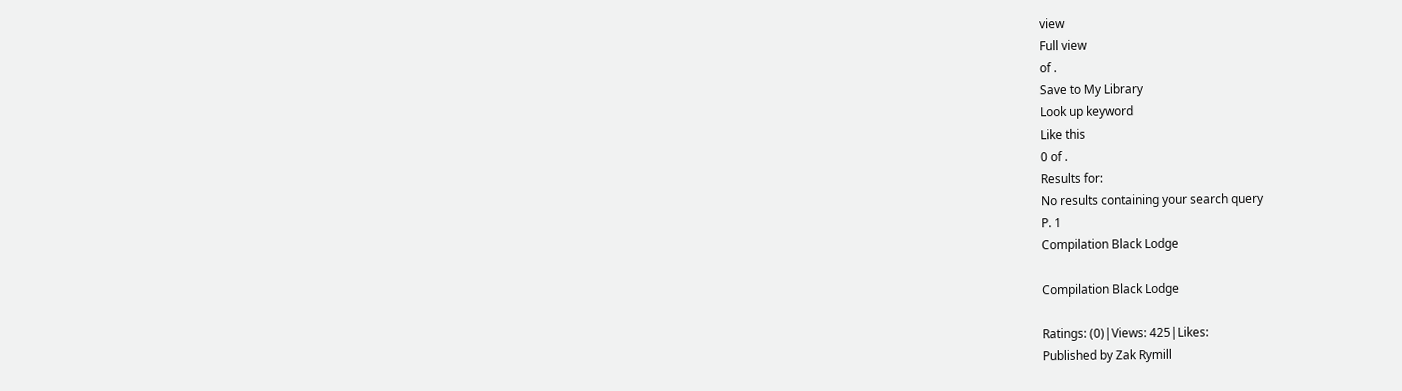view
Full view
of .
Save to My Library
Look up keyword
Like this
0 of .
Results for:
No results containing your search query
P. 1
Compilation Black Lodge

Compilation Black Lodge

Ratings: (0)|Views: 425|Likes:
Published by Zak Rymill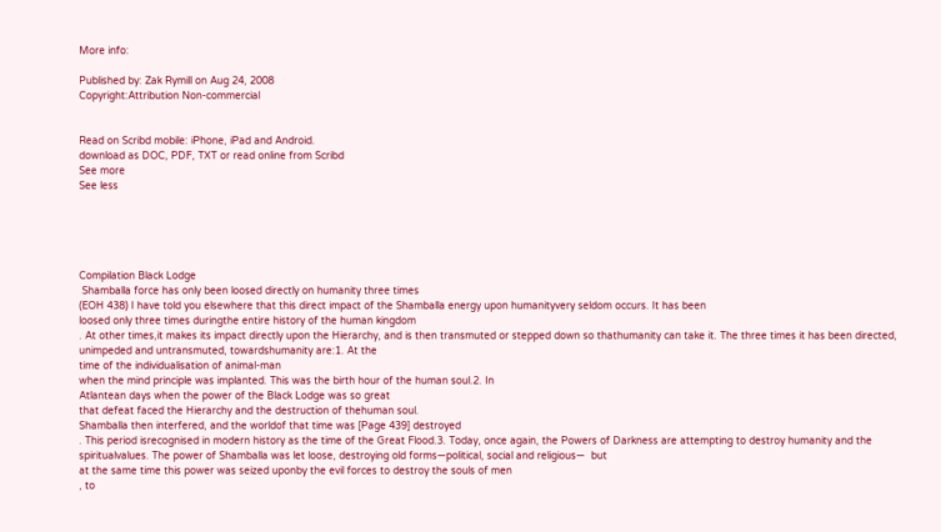More info:

Published by: Zak Rymill on Aug 24, 2008
Copyright:Attribution Non-commercial


Read on Scribd mobile: iPhone, iPad and Android.
download as DOC, PDF, TXT or read online from Scribd
See more
See less





Compilation Black Lodge
 Shamballa force has only been loosed directly on humanity three times
(EOH 438) I have told you elsewhere that this direct impact of the Shamballa energy upon humanityvery seldom occurs. It has been
loosed only three times duringthe entire history of the human kingdom
. At other times,it makes its impact directly upon the Hierarchy, and is then transmuted or stepped down so thathumanity can take it. The three times it has been directed, unimpeded and untransmuted, towardshumanity are:1. At the
time of the individualisation of animal-man
when the mind principle was implanted. This was the birth hour of the human soul.2. In
Atlantean days when the power of the Black Lodge was so great
that defeat faced the Hierarchy and the destruction of thehuman soul.
Shamballa then interfered, and the worldof that time was [Page 439] destroyed
. This period isrecognised in modern history as the time of the Great Flood.3. Today, once again, the Powers of Darkness are attempting to destroy humanity and the spiritualvalues. The power of Shamballa was let loose, destroying old forms—political, social and religious—  but
at the same time this power was seized uponby the evil forces to destroy the souls of men
, to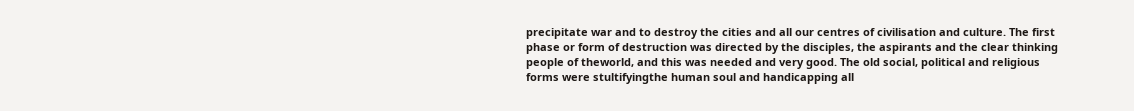precipitate war and to destroy the cities and all our centres of civilisation and culture. The first phase or form of destruction was directed by the disciples, the aspirants and the clear thinking people of theworld, and this was needed and very good. The old social, political and religious forms were stultifyingthe human soul and handicapping all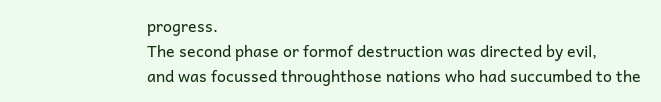progress.
The second phase or formof destruction was directed by evil,
and was focussed throughthose nations who had succumbed to the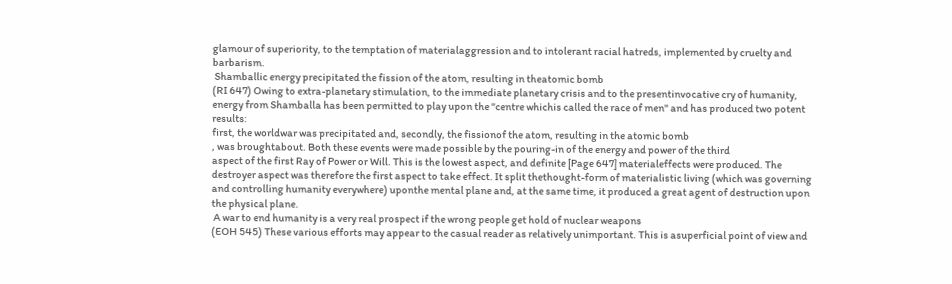glamour of superiority, to the temptation of materialaggression and to intolerant racial hatreds, implemented by cruelty and barbarism.
 Shamballic energy precipitated the fission of the atom, resulting in theatomic bomb
(RI 647) Owing to extra-planetary stimulation, to the immediate planetary crisis and to the presentinvocative cry of humanity, energy from Shamballa has been permitted to play upon the "centre whichis called the race of men" and has produced two potent results:
first, the worldwar was precipitated and, secondly, the fissionof the atom, resulting in the atomic bomb
, was broughtabout. Both these events were made possible by the pouring-in of the energy and power of the third
aspect of the first Ray of Power or Will. This is the lowest aspect, and definite [Page 647] materialeffects were produced. The destroyer aspect was therefore the first aspect to take effect. It split thethought-form of materialistic living (which was governing and controlling humanity everywhere) uponthe mental plane and, at the same time, it produced a great agent of destruction upon the physical plane.
 A war to end humanity is a very real prospect if the wrong people get hold of nuclear weapons
(EOH 545) These various efforts may appear to the casual reader as relatively unimportant. This is asuperficial point of view and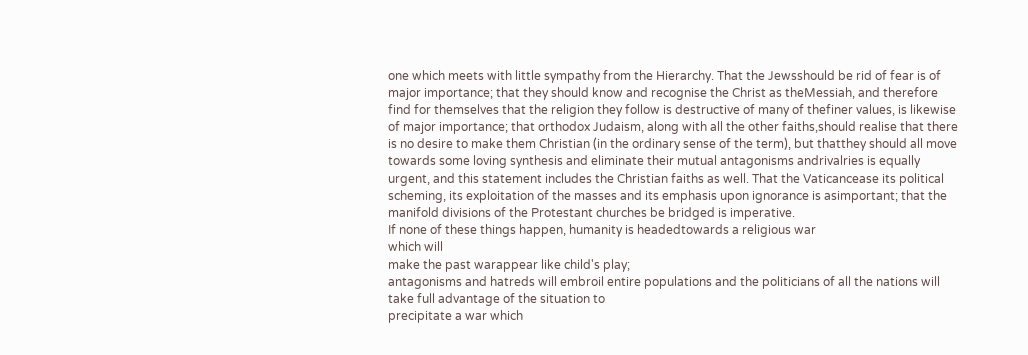one which meets with little sympathy from the Hierarchy. That the Jewsshould be rid of fear is of major importance; that they should know and recognise the Christ as theMessiah, and therefore find for themselves that the religion they follow is destructive of many of thefiner values, is likewise of major importance; that orthodox Judaism, along with all the other faiths,should realise that there is no desire to make them Christian (in the ordinary sense of the term), but thatthey should all move towards some loving synthesis and eliminate their mutual antagonisms andrivalries is equally urgent, and this statement includes the Christian faiths as well. That the Vaticancease its political scheming, its exploitation of the masses and its emphasis upon ignorance is asimportant; that the manifold divisions of the Protestant churches be bridged is imperative.
If none of these things happen, humanity is headedtowards a religious war
which will
make the past warappear like child's play;
antagonisms and hatreds will embroil entire populations and the politicians of all the nations will take full advantage of the situation to
precipitate a war which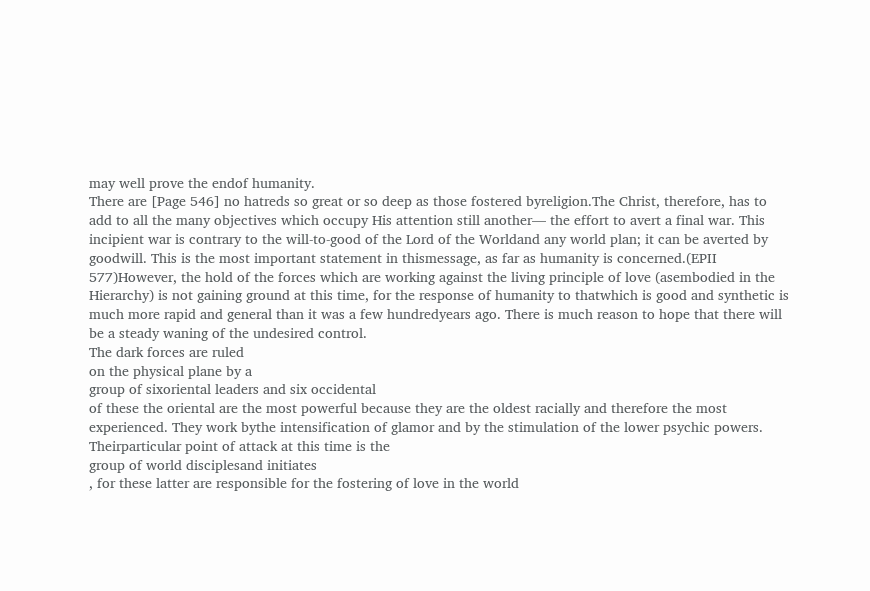may well prove the endof humanity.
There are [Page 546] no hatreds so great or so deep as those fostered byreligion.The Christ, therefore, has to add to all the many objectives which occupy His attention still another— the effort to avert a final war. This incipient war is contrary to the will-to-good of the Lord of the Worldand any world plan; it can be averted by goodwill. This is the most important statement in thismessage, as far as humanity is concerned.(EPII 577)However, the hold of the forces which are working against the living principle of love (asembodied in the Hierarchy) is not gaining ground at this time, for the response of humanity to thatwhich is good and synthetic is much more rapid and general than it was a few hundredyears ago. There is much reason to hope that there will be a steady waning of the undesired control.
The dark forces are ruled
on the physical plane by a
group of sixoriental leaders and six occidental
of these the oriental are the most powerful because they are the oldest racially and therefore the most experienced. They work bythe intensification of glamor and by the stimulation of the lower psychic powers.
Theirparticular point of attack at this time is the
group of world disciplesand initiates
, for these latter are responsible for the fostering of love in the world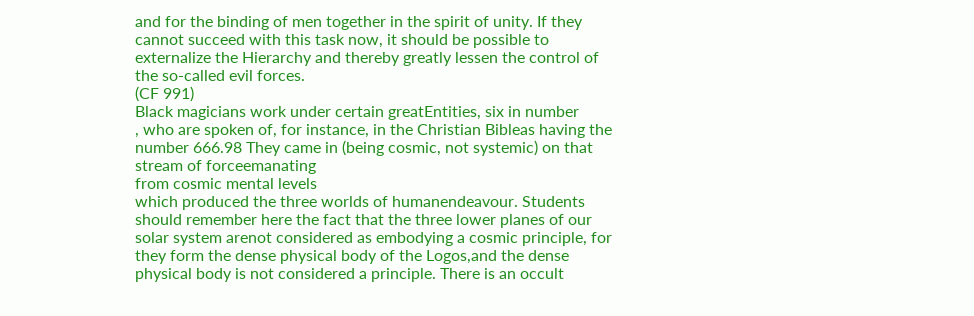and for the binding of men together in the spirit of unity. If they cannot succeed with this task now, it should be possible to externalize the Hierarchy and thereby greatly lessen the control of the so-called evil forces.
(CF 991)
Black magicians work under certain greatEntities, six in number
, who are spoken of, for instance, in the Christian Bibleas having the number 666.98 They came in (being cosmic, not systemic) on that stream of forceemanating
from cosmic mental levels
which produced the three worlds of humanendeavour. Students should remember here the fact that the three lower planes of our solar system arenot considered as embodying a cosmic principle, for they form the dense physical body of the Logos,and the dense physical body is not considered a principle. There is an occult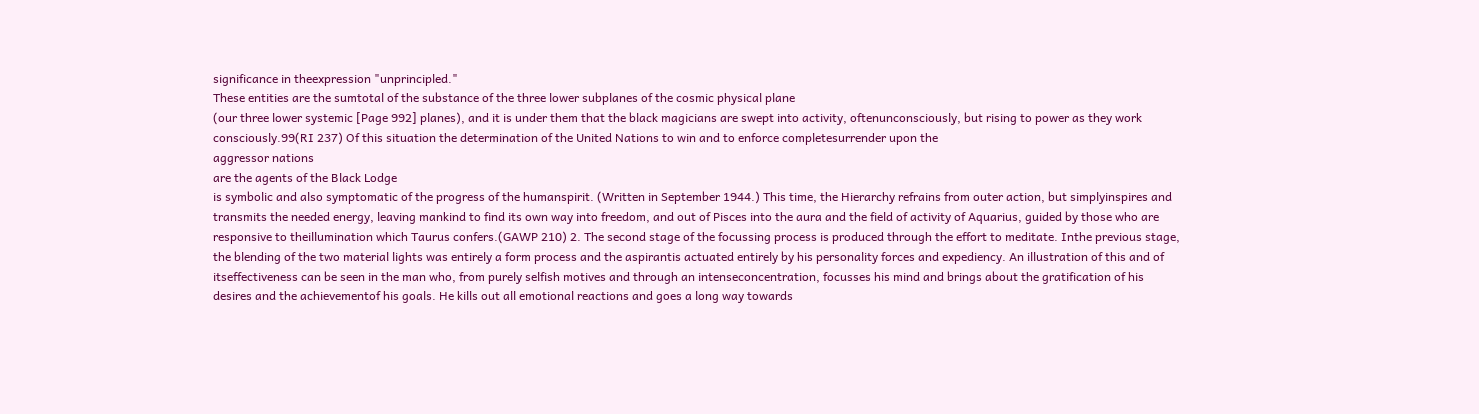significance in theexpression "unprincipled."
These entities are the sumtotal of the substance of the three lower subplanes of the cosmic physical plane
(our three lower systemic [Page 992] planes), and it is under them that the black magicians are swept into activity, oftenunconsciously, but rising to power as they work consciously.99(RI 237) Of this situation the determination of the United Nations to win and to enforce completesurrender upon the
aggressor nations
are the agents of the Black Lodge
is symbolic and also symptomatic of the progress of the humanspirit. (Written in September 1944.) This time, the Hierarchy refrains from outer action, but simplyinspires and transmits the needed energy, leaving mankind to find its own way into freedom, and out of Pisces into the aura and the field of activity of Aquarius, guided by those who are responsive to theillumination which Taurus confers.(GAWP 210) 2. The second stage of the focussing process is produced through the effort to meditate. Inthe previous stage, the blending of the two material lights was entirely a form process and the aspirantis actuated entirely by his personality forces and expediency. An illustration of this and of itseffectiveness can be seen in the man who, from purely selfish motives and through an intenseconcentration, focusses his mind and brings about the gratification of his desires and the achievementof his goals. He kills out all emotional reactions and goes a long way towards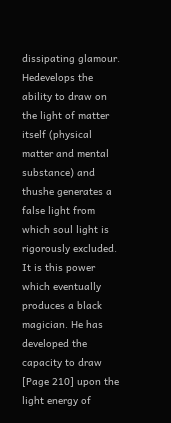dissipating glamour. Hedevelops the ability to draw on the light of matter itself (physical matter and mental substance) and thushe generates a false light from which soul light is rigorously excluded. It is this power which eventually produces a black magician. He has developed the capacity to draw [Page 210] upon the light energy of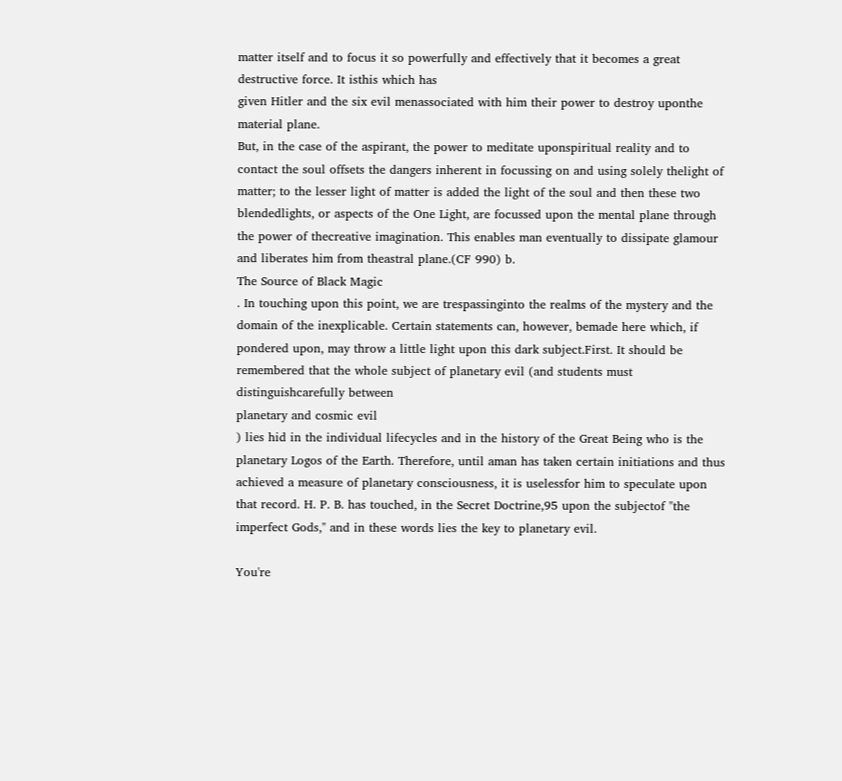matter itself and to focus it so powerfully and effectively that it becomes a great destructive force. It isthis which has
given Hitler and the six evil menassociated with him their power to destroy uponthe material plane.
But, in the case of the aspirant, the power to meditate uponspiritual reality and to contact the soul offsets the dangers inherent in focussing on and using solely thelight of matter; to the lesser light of matter is added the light of the soul and then these two blendedlights, or aspects of the One Light, are focussed upon the mental plane through the power of thecreative imagination. This enables man eventually to dissipate glamour and liberates him from theastral plane.(CF 990) b.
The Source of Black Magic
. In touching upon this point, we are trespassinginto the realms of the mystery and the domain of the inexplicable. Certain statements can, however, bemade here which, if pondered upon, may throw a little light upon this dark subject.First. It should be remembered that the whole subject of planetary evil (and students must distinguishcarefully between
planetary and cosmic evil
) lies hid in the individual lifecycles and in the history of the Great Being who is the planetary Logos of the Earth. Therefore, until aman has taken certain initiations and thus achieved a measure of planetary consciousness, it is uselessfor him to speculate upon that record. H. P. B. has touched, in the Secret Doctrine,95 upon the subjectof "the imperfect Gods," and in these words lies the key to planetary evil.

You're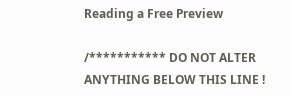Reading a Free Preview

/*********** DO NOT ALTER ANYTHING BELOW THIS LINE !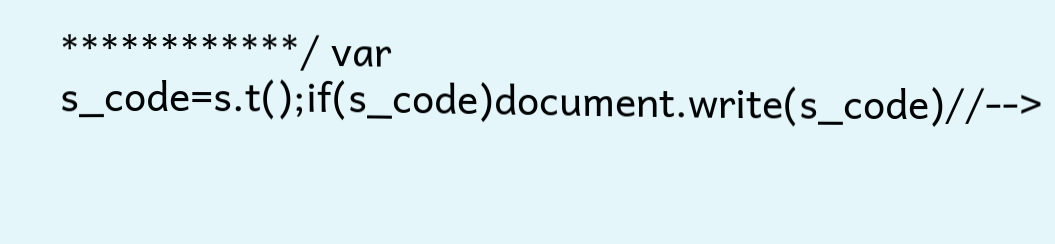************/ var s_code=s.t();if(s_code)document.write(s_code)//-->